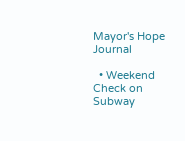Mayor's Hope Journal

  • Weekend Check on Subway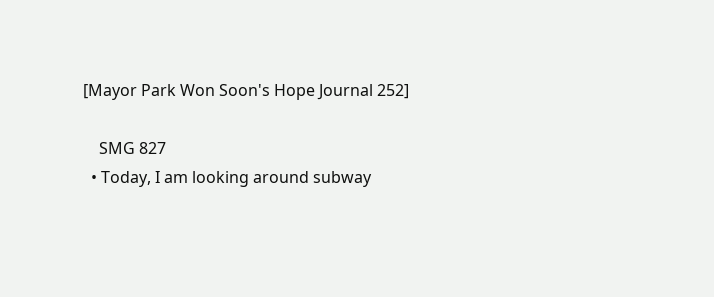[Mayor Park Won Soon's Hope Journal 252]

    SMG 827
  • Today, I am looking around subway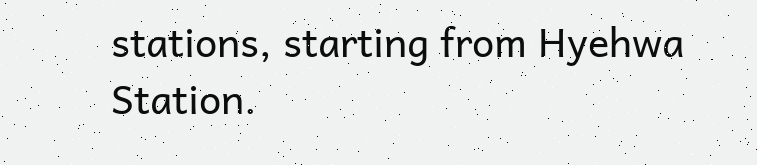stations, starting from Hyehwa Station.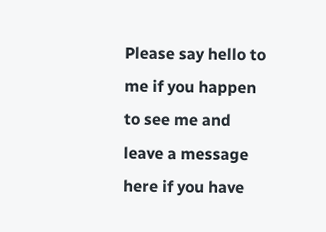Please say hello to me if you happen to see me and leave a message here if you have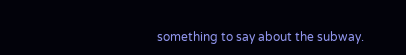something to say about the subway.